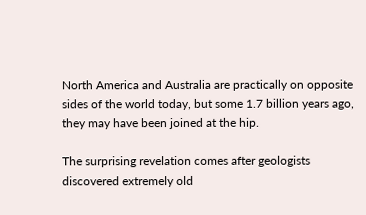North America and Australia are practically on opposite sides of the world today, but some 1.7 billion years ago, they may have been joined at the hip.

The surprising revelation comes after geologists discovered extremely old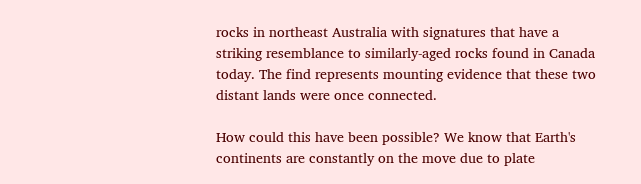rocks in northeast Australia with signatures that have a striking resemblance to similarly-aged rocks found in Canada today. The find represents mounting evidence that these two distant lands were once connected.

How could this have been possible? We know that Earth's continents are constantly on the move due to plate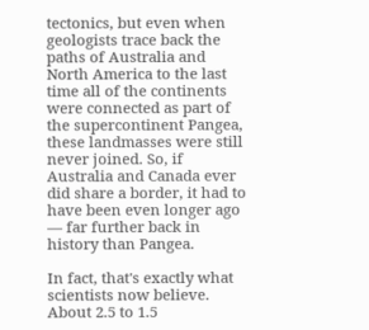tectonics, but even when geologists trace back the paths of Australia and North America to the last time all of the continents were connected as part of the supercontinent Pangea, these landmasses were still never joined. So, if Australia and Canada ever did share a border, it had to have been even longer ago — far further back in history than Pangea.

In fact, that's exactly what scientists now believe. About 2.5 to 1.5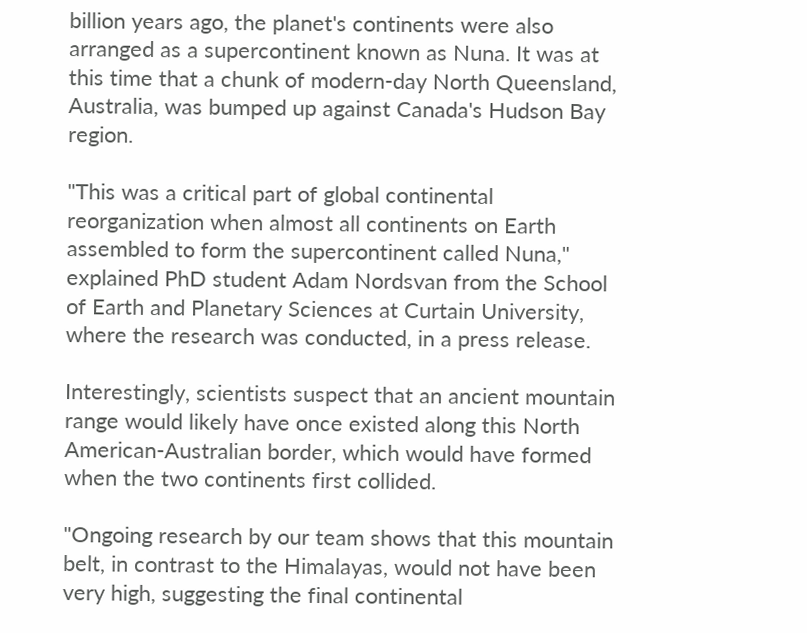billion years ago, the planet's continents were also arranged as a supercontinent known as Nuna. It was at this time that a chunk of modern-day North Queensland, Australia, was bumped up against Canada's Hudson Bay region.

"This was a critical part of global continental reorganization when almost all continents on Earth assembled to form the supercontinent called Nuna," explained PhD student Adam Nordsvan from the School of Earth and Planetary Sciences at Curtain University, where the research was conducted, in a press release.

Interestingly, scientists suspect that an ancient mountain range would likely have once existed along this North American-Australian border, which would have formed when the two continents first collided.

"Ongoing research by our team shows that this mountain belt, in contrast to the Himalayas, would not have been very high, suggesting the final continental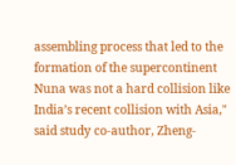assembling process that led to the formation of the supercontinent Nuna was not a hard collision like India’s recent collision with Asia," said study co-author, Zheng-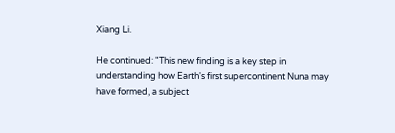Xiang Li.

He continued: "This new finding is a key step in understanding how Earth's first supercontinent Nuna may have formed, a subject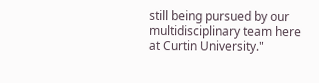still being pursued by our multidisciplinary team here at Curtin University."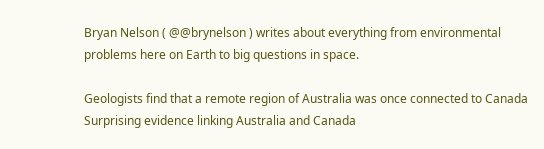Bryan Nelson ( @@brynelson ) writes about everything from environmental problems here on Earth to big questions in space.

Geologists find that a remote region of Australia was once connected to Canada
Surprising evidence linking Australia and Canada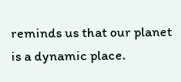reminds us that our planet is a dynamic place.